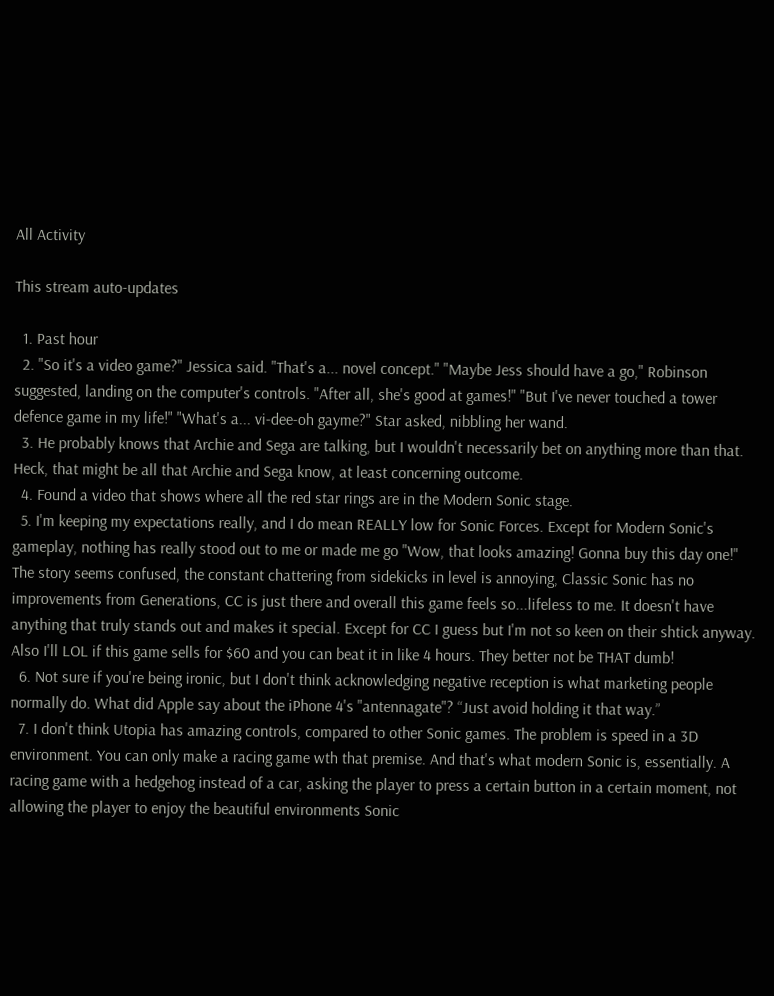All Activity

This stream auto-updates

  1. Past hour
  2. "So it's a video game?" Jessica said. "That's a... novel concept." "Maybe Jess should have a go," Robinson suggested, landing on the computer's controls. "After all, she's good at games!" "But I've never touched a tower defence game in my life!" "What's a... vi-dee-oh gayme?" Star asked, nibbling her wand.
  3. He probably knows that Archie and Sega are talking, but I wouldn't necessarily bet on anything more than that. Heck, that might be all that Archie and Sega know, at least concerning outcome.
  4. Found a video that shows where all the red star rings are in the Modern Sonic stage.
  5. I'm keeping my expectations really, and I do mean REALLY low for Sonic Forces. Except for Modern Sonic's gameplay, nothing has really stood out to me or made me go "Wow, that looks amazing! Gonna buy this day one!" The story seems confused, the constant chattering from sidekicks in level is annoying, Classic Sonic has no improvements from Generations, CC is just there and overall this game feels so...lifeless to me. It doesn't have anything that truly stands out and makes it special. Except for CC I guess but I'm not so keen on their shtick anyway. Also I'll LOL if this game sells for $60 and you can beat it in like 4 hours. They better not be THAT dumb!
  6. Not sure if you're being ironic, but I don't think acknowledging negative reception is what marketing people normally do. What did Apple say about the iPhone 4's "antennagate"? “Just avoid holding it that way.”
  7. I don't think Utopia has amazing controls, compared to other Sonic games. The problem is speed in a 3D environment. You can only make a racing game wth that premise. And that's what modern Sonic is, essentially. A racing game with a hedgehog instead of a car, asking the player to press a certain button in a certain moment, not allowing the player to enjoy the beautiful environments Sonic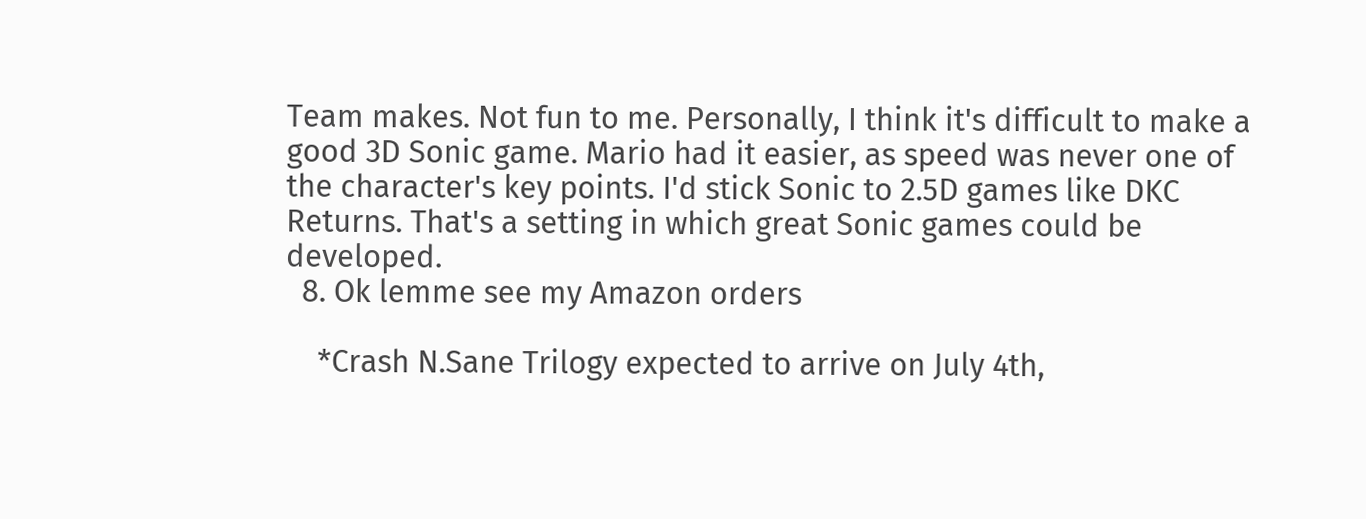Team makes. Not fun to me. Personally, I think it's difficult to make a good 3D Sonic game. Mario had it easier, as speed was never one of the character's key points. I'd stick Sonic to 2.5D games like DKC Returns. That's a setting in which great Sonic games could be developed.
  8. Ok lemme see my Amazon orders

    *Crash N.Sane Trilogy expected to arrive on July 4th,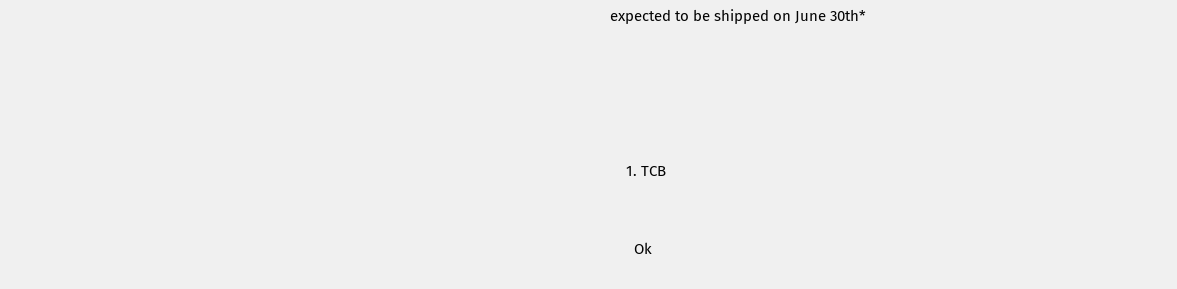expected to be shipped on June 30th*





    1. TCB


      Ok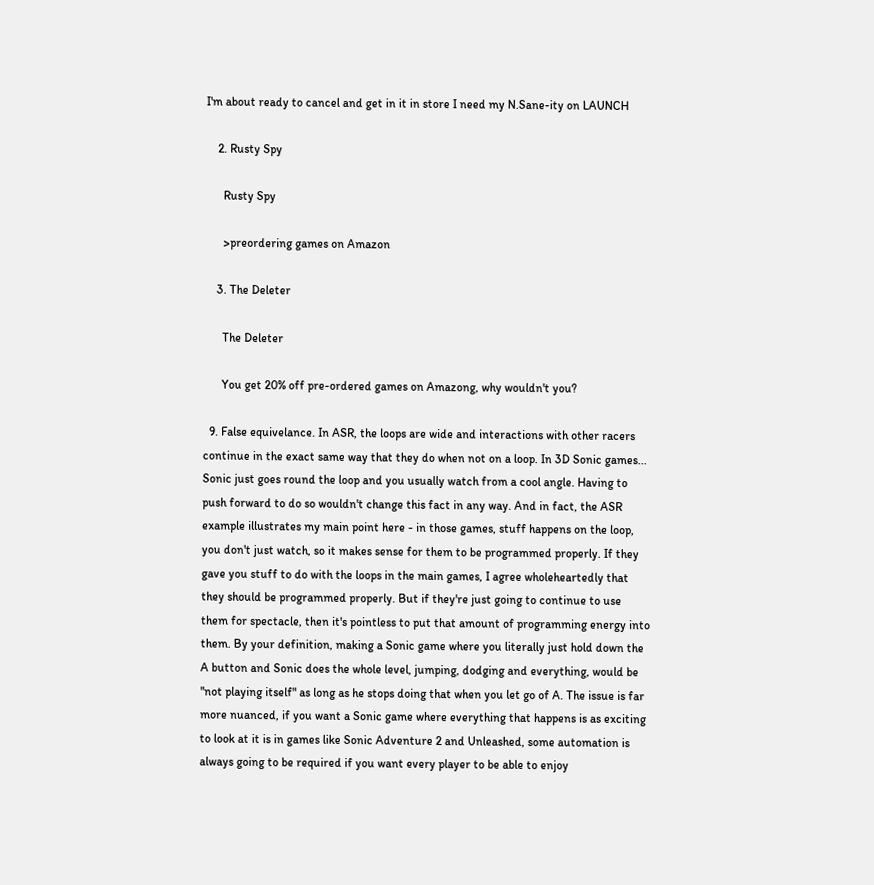I'm about ready to cancel and get in it in store I need my N.Sane-ity on LAUNCH

    2. Rusty Spy

      Rusty Spy

      >preordering games on Amazon

    3. The Deleter

      The Deleter

      You get 20% off pre-ordered games on Amazong, why wouldn't you?

  9. False equivelance. In ASR, the loops are wide and interactions with other racers continue in the exact same way that they do when not on a loop. In 3D Sonic games... Sonic just goes round the loop and you usually watch from a cool angle. Having to push forward to do so wouldn't change this fact in any way. And in fact, the ASR example illustrates my main point here - in those games, stuff happens on the loop, you don't just watch, so it makes sense for them to be programmed properly. If they gave you stuff to do with the loops in the main games, I agree wholeheartedly that they should be programmed properly. But if they're just going to continue to use them for spectacle, then it's pointless to put that amount of programming energy into them. By your definition, making a Sonic game where you literally just hold down the A button and Sonic does the whole level, jumping, dodging and everything, would be "not playing itself" as long as he stops doing that when you let go of A. The issue is far more nuanced, if you want a Sonic game where everything that happens is as exciting to look at it is in games like Sonic Adventure 2 and Unleashed, some automation is always going to be required if you want every player to be able to enjoy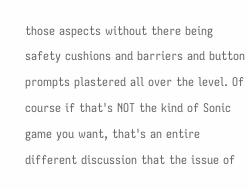those aspects without there being safety cushions and barriers and button prompts plastered all over the level. Of course if that's NOT the kind of Sonic game you want, that's an entire different discussion that the issue of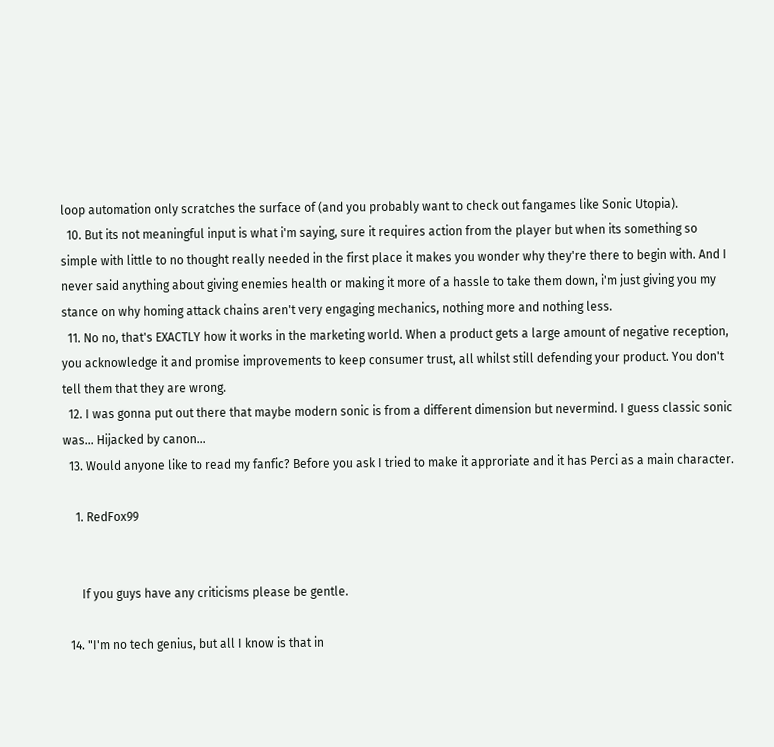loop automation only scratches the surface of (and you probably want to check out fangames like Sonic Utopia).
  10. But its not meaningful input is what i'm saying, sure it requires action from the player but when its something so simple with little to no thought really needed in the first place it makes you wonder why they're there to begin with. And I never said anything about giving enemies health or making it more of a hassle to take them down, i'm just giving you my stance on why homing attack chains aren't very engaging mechanics, nothing more and nothing less.
  11. No no, that's EXACTLY how it works in the marketing world. When a product gets a large amount of negative reception, you acknowledge it and promise improvements to keep consumer trust, all whilst still defending your product. You don't tell them that they are wrong.
  12. I was gonna put out there that maybe modern sonic is from a different dimension but nevermind. I guess classic sonic was... Hijacked by canon...
  13. Would anyone like to read my fanfic? Before you ask I tried to make it approriate and it has Perci as a main character.

    1. RedFox99


      If you guys have any criticisms please be gentle.

  14. "I'm no tech genius, but all I know is that in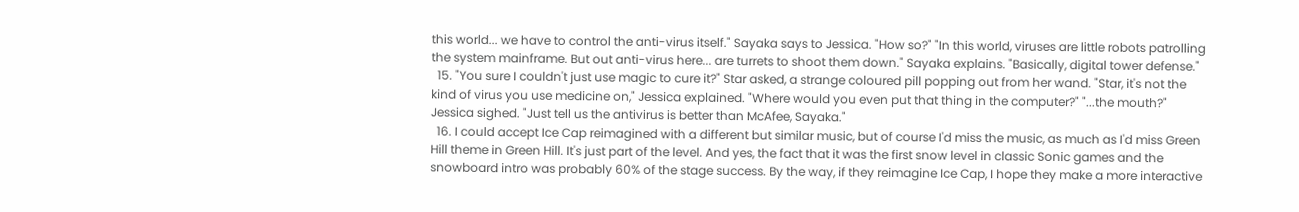this world... we have to control the anti-virus itself." Sayaka says to Jessica. "How so?" "In this world, viruses are little robots patrolling the system mainframe. But out anti-virus here... are turrets to shoot them down." Sayaka explains. "Basically, digital tower defense."
  15. "You sure I couldn't just use magic to cure it?" Star asked, a strange coloured pill popping out from her wand. "Star, it's not the kind of virus you use medicine on," Jessica explained. "Where would you even put that thing in the computer?" "...the mouth?" Jessica sighed. "Just tell us the antivirus is better than McAfee, Sayaka."
  16. I could accept Ice Cap reimagined with a different but similar music, but of course I'd miss the music, as much as I'd miss Green Hill theme in Green Hill. It's just part of the level. And yes, the fact that it was the first snow level in classic Sonic games and the snowboard intro was probably 60% of the stage success. By the way, if they reimagine Ice Cap, I hope they make a more interactive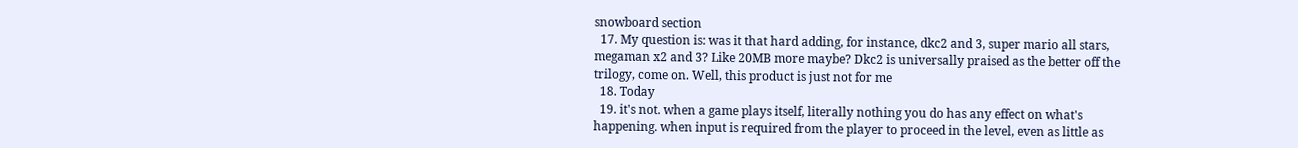snowboard section
  17. My question is: was it that hard adding, for instance, dkc2 and 3, super mario all stars, megaman x2 and 3? Like 20MB more maybe? Dkc2 is universally praised as the better off the trilogy, come on. Well, this product is just not for me
  18. Today
  19. it's not. when a game plays itself, literally nothing you do has any effect on what's happening. when input is required from the player to proceed in the level, even as little as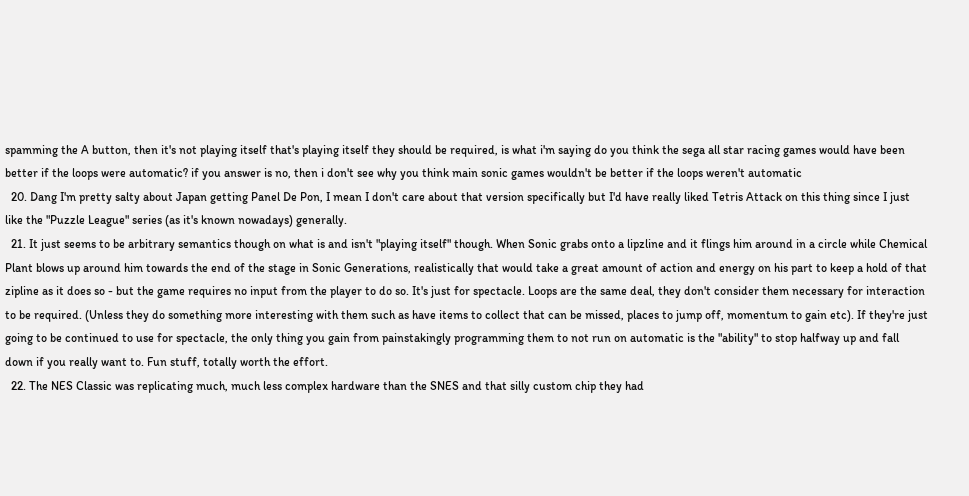spamming the A button, then it's not playing itself that's playing itself they should be required, is what i'm saying do you think the sega all star racing games would have been better if the loops were automatic? if you answer is no, then i don't see why you think main sonic games wouldn't be better if the loops weren't automatic
  20. Dang I'm pretty salty about Japan getting Panel De Pon, I mean I don't care about that version specifically but I'd have really liked Tetris Attack on this thing since I just like the "Puzzle League" series (as it's known nowadays) generally.
  21. It just seems to be arbitrary semantics though on what is and isn't "playing itself" though. When Sonic grabs onto a lipzline and it flings him around in a circle while Chemical Plant blows up around him towards the end of the stage in Sonic Generations, realistically that would take a great amount of action and energy on his part to keep a hold of that zipline as it does so - but the game requires no input from the player to do so. It's just for spectacle. Loops are the same deal, they don't consider them necessary for interaction to be required. (Unless they do something more interesting with them such as have items to collect that can be missed, places to jump off, momentum to gain etc). If they're just going to be continued to use for spectacle, the only thing you gain from painstakingly programming them to not run on automatic is the "ability" to stop halfway up and fall down if you really want to. Fun stuff, totally worth the effort.
  22. The NES Classic was replicating much, much less complex hardware than the SNES and that silly custom chip they had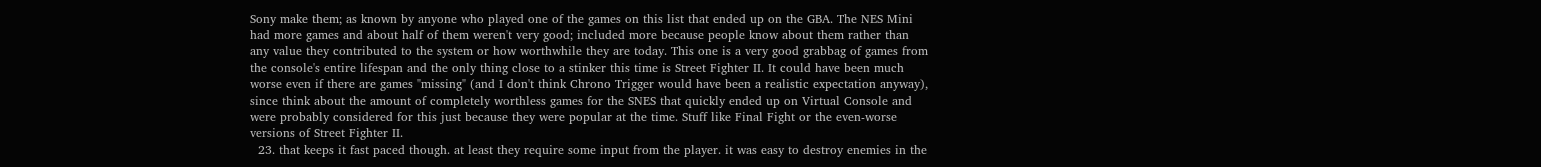Sony make them; as known by anyone who played one of the games on this list that ended up on the GBA. The NES Mini had more games and about half of them weren't very good; included more because people know about them rather than any value they contributed to the system or how worthwhile they are today. This one is a very good grabbag of games from the console's entire lifespan and the only thing close to a stinker this time is Street Fighter II. It could have been much worse even if there are games "missing" (and I don't think Chrono Trigger would have been a realistic expectation anyway), since think about the amount of completely worthless games for the SNES that quickly ended up on Virtual Console and were probably considered for this just because they were popular at the time. Stuff like Final Fight or the even-worse versions of Street Fighter II.
  23. that keeps it fast paced though. at least they require some input from the player. it was easy to destroy enemies in the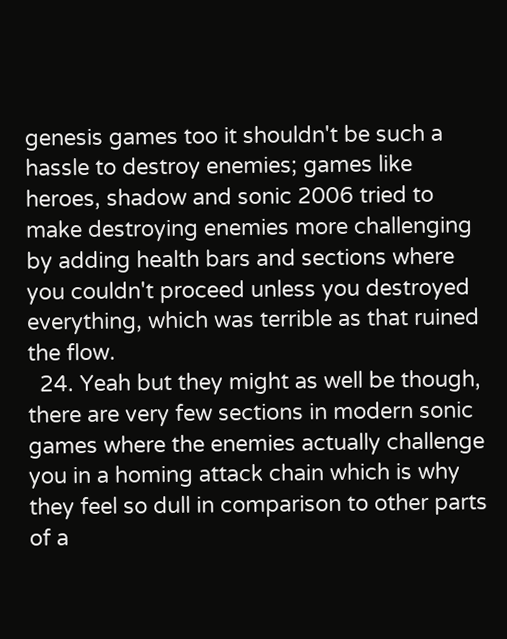genesis games too it shouldn't be such a hassle to destroy enemies; games like heroes, shadow and sonic 2006 tried to make destroying enemies more challenging by adding health bars and sections where you couldn't proceed unless you destroyed everything, which was terrible as that ruined the flow.
  24. Yeah but they might as well be though, there are very few sections in modern sonic games where the enemies actually challenge you in a homing attack chain which is why they feel so dull in comparison to other parts of a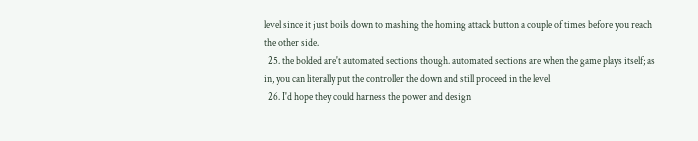level since it just boils down to mashing the homing attack button a couple of times before you reach the other side.
  25. the bolded are't automated sections though. automated sections are when the game plays itself; as in, you can literally put the controller the down and still proceed in the level
  26. I'd hope they could harness the power and design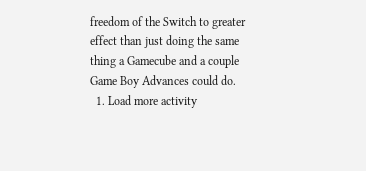freedom of the Switch to greater effect than just doing the same thing a Gamecube and a couple Game Boy Advances could do.
  1. Load more activity